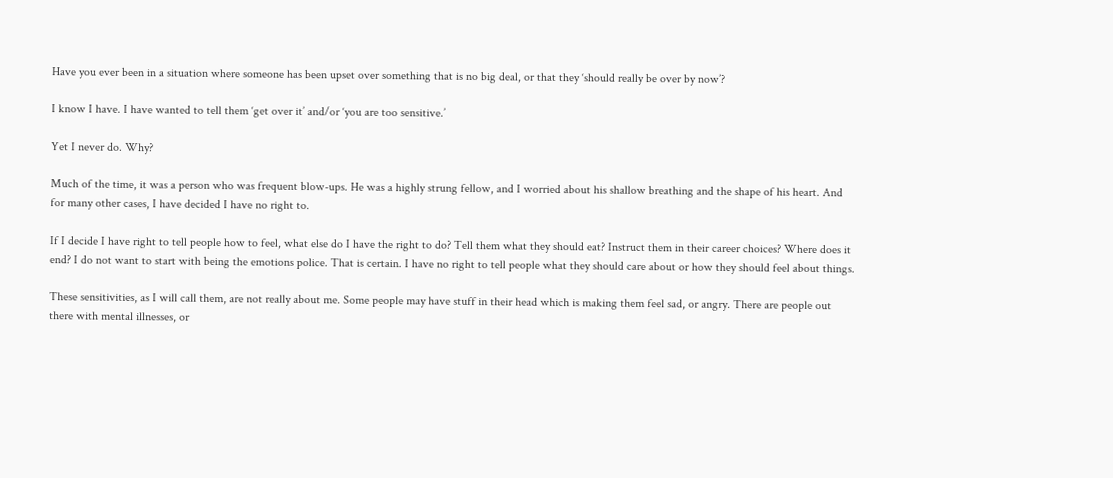Have you ever been in a situation where someone has been upset over something that is no big deal, or that they ‘should really be over by now’?

I know I have. I have wanted to tell them ‘get over it’ and/or ‘you are too sensitive.’

Yet I never do. Why?

Much of the time, it was a person who was frequent blow-ups. He was a highly strung fellow, and I worried about his shallow breathing and the shape of his heart. And for many other cases, I have decided I have no right to.

If I decide I have right to tell people how to feel, what else do I have the right to do? Tell them what they should eat? Instruct them in their career choices? Where does it end? I do not want to start with being the emotions police. That is certain. I have no right to tell people what they should care about or how they should feel about things.

These sensitivities, as I will call them, are not really about me. Some people may have stuff in their head which is making them feel sad, or angry. There are people out there with mental illnesses, or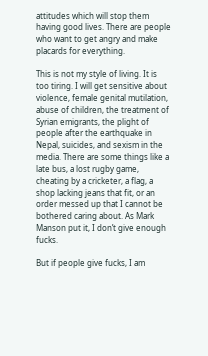attitudes which will stop them having good lives. There are people who want to get angry and make placards for everything.

This is not my style of living. It is too tiring. I will get sensitive about violence, female genital mutilation, abuse of children, the treatment of Syrian emigrants, the plight of people after the earthquake in Nepal, suicides, and sexism in the media. There are some things like a late bus, a lost rugby game, cheating by a cricketer, a flag, a shop lacking jeans that fit, or an order messed up that I cannot be bothered caring about. As Mark Manson put it, I don’t give enough fucks.

But if people give fucks, I am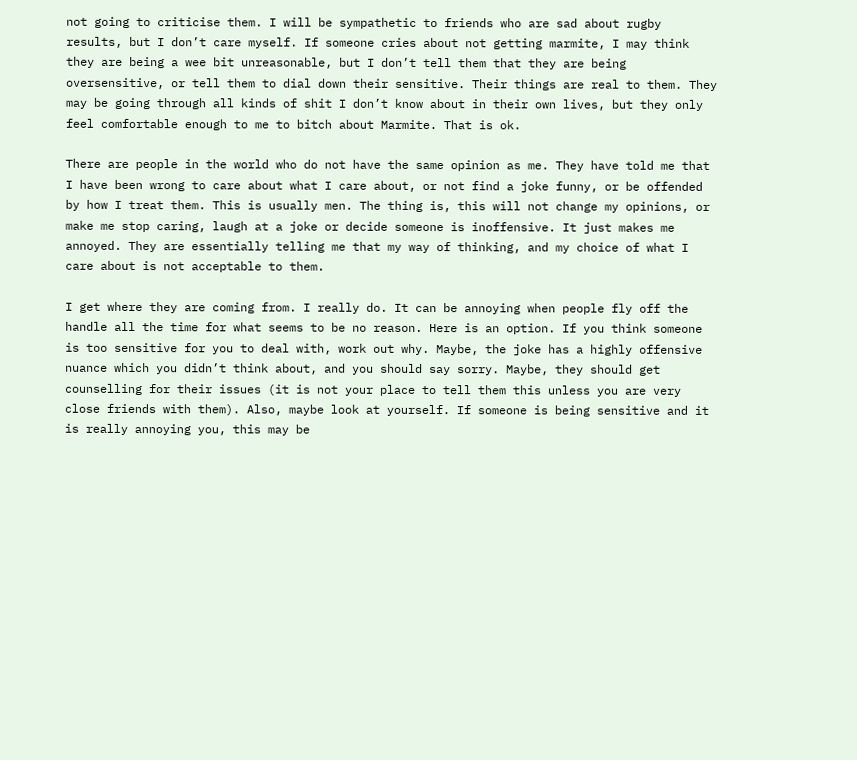not going to criticise them. I will be sympathetic to friends who are sad about rugby results, but I don’t care myself. If someone cries about not getting marmite, I may think they are being a wee bit unreasonable, but I don’t tell them that they are being oversensitive, or tell them to dial down their sensitive. Their things are real to them. They may be going through all kinds of shit I don’t know about in their own lives, but they only feel comfortable enough to me to bitch about Marmite. That is ok.

There are people in the world who do not have the same opinion as me. They have told me that I have been wrong to care about what I care about, or not find a joke funny, or be offended by how I treat them. This is usually men. The thing is, this will not change my opinions, or make me stop caring, laugh at a joke or decide someone is inoffensive. It just makes me annoyed. They are essentially telling me that my way of thinking, and my choice of what I care about is not acceptable to them.

I get where they are coming from. I really do. It can be annoying when people fly off the handle all the time for what seems to be no reason. Here is an option. If you think someone is too sensitive for you to deal with, work out why. Maybe, the joke has a highly offensive nuance which you didn’t think about, and you should say sorry. Maybe, they should get counselling for their issues (it is not your place to tell them this unless you are very close friends with them). Also, maybe look at yourself. If someone is being sensitive and it is really annoying you, this may be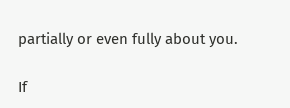partially or even fully about you.

If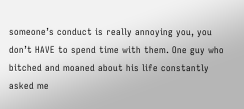someone’s conduct is really annoying you, you don’t HAVE to spend time with them. One guy who bitched and moaned about his life constantly asked me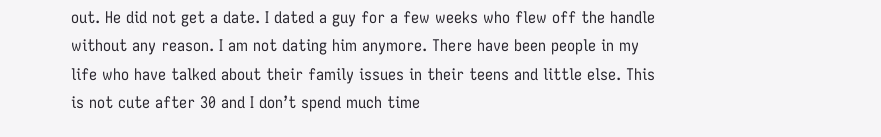out. He did not get a date. I dated a guy for a few weeks who flew off the handle without any reason. I am not dating him anymore. There have been people in my life who have talked about their family issues in their teens and little else. This is not cute after 30 and I don’t spend much time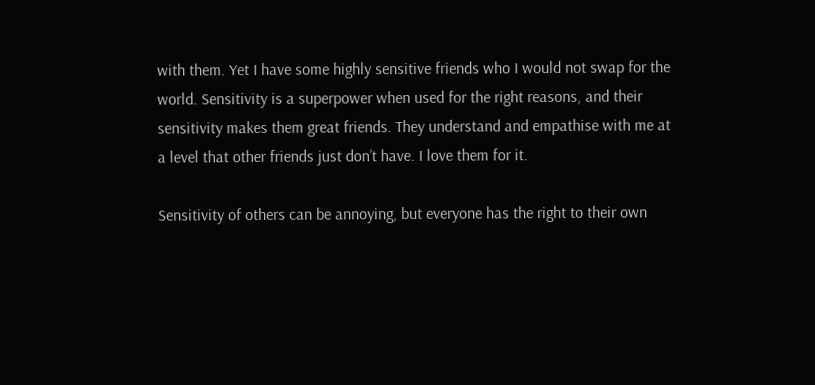with them. Yet I have some highly sensitive friends who I would not swap for the world. Sensitivity is a superpower when used for the right reasons, and their sensitivity makes them great friends. They understand and empathise with me at a level that other friends just don’t have. I love them for it.

Sensitivity of others can be annoying, but everyone has the right to their own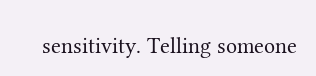sensitivity. Telling someone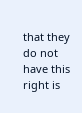that they do not have this right is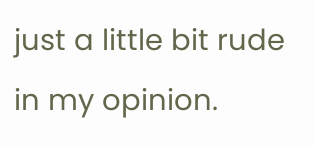just a little bit rude in my opinion.